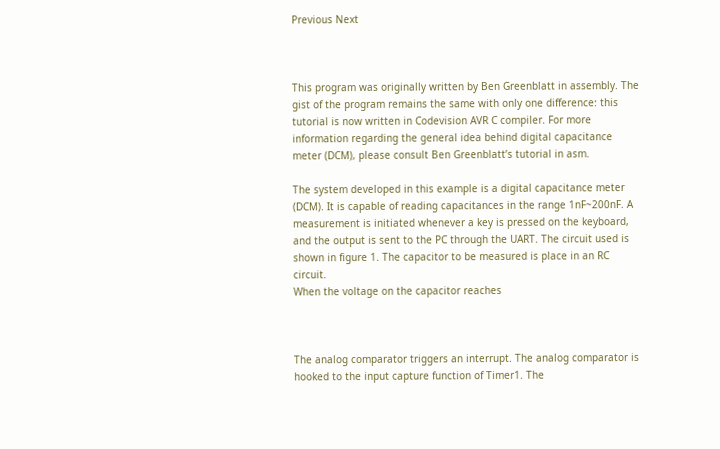Previous Next



This program was originally written by Ben Greenblatt in assembly. The gist of the program remains the same with only one difference: this tutorial is now written in Codevision AVR C compiler. For more information regarding the general idea behind digital capacitance meter (DCM), please consult Ben Greenblatt’s tutorial in asm.

The system developed in this example is a digital capacitance meter (DCM). It is capable of reading capacitances in the range 1nF~200nF. A measurement is initiated whenever a key is pressed on the keyboard, and the output is sent to the PC through the UART. The circuit used is shown in figure 1. The capacitor to be measured is place in an RC circuit.
When the voltage on the capacitor reaches



The analog comparator triggers an interrupt. The analog comparator is hooked to the input capture function of Timer1. The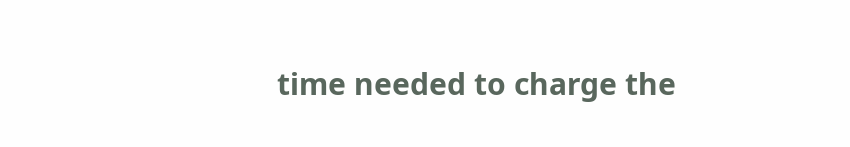time needed to charge the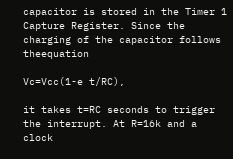capacitor is stored in the Timer 1 Capture Register. Since the charging of the capacitor follows theequation

Vc=Vcc(1-e t/RC),

it takes t=RC seconds to trigger the interrupt. At R=16k and a clock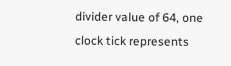divider value of 64, one clock tick represents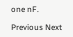one nF.

Previous Next